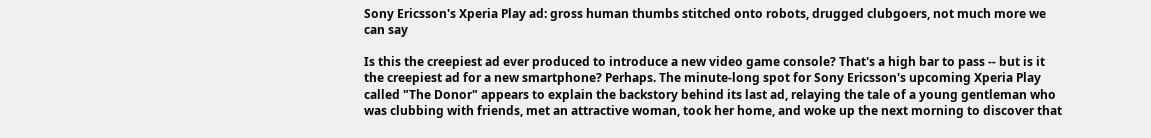Sony Ericsson's Xperia Play ad: gross human thumbs stitched onto robots, drugged clubgoers, not much more we can say

Is this the creepiest ad ever produced to introduce a new video game console? That's a high bar to pass -- but is it the creepiest ad for a new smartphone? Perhaps. The minute-long spot for Sony Ericsson's upcoming Xperia Play called "The Donor" appears to explain the backstory behind its last ad, relaying the tale of a young gentleman who was clubbing with friends, met an attractive woman, took her home, and woke up the next morning to discover that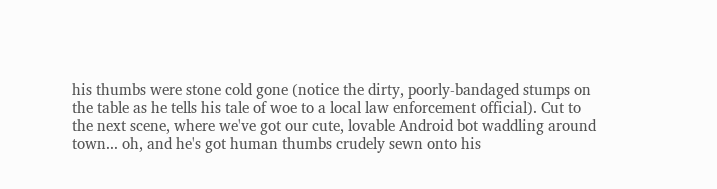his thumbs were stone cold gone (notice the dirty, poorly-bandaged stumps on the table as he tells his tale of woe to a local law enforcement official). Cut to the next scene, where we've got our cute, lovable Android bot waddling around town... oh, and he's got human thumbs crudely sewn onto his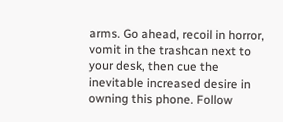arms. Go ahead, recoil in horror, vomit in the trashcan next to your desk, then cue the inevitable increased desire in owning this phone. Follow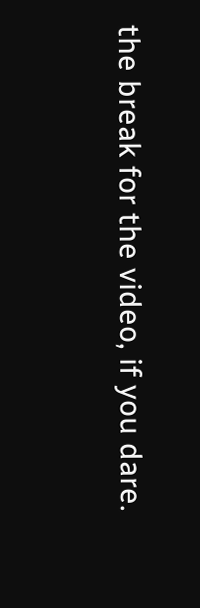the break for the video, if you dare.